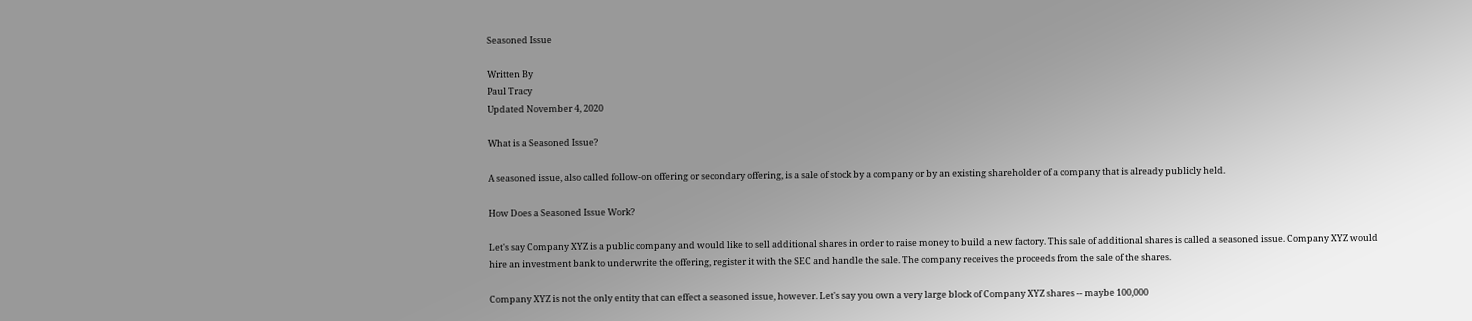Seasoned Issue

Written By
Paul Tracy
Updated November 4, 2020

What is a Seasoned Issue?

A seasoned issue, also called follow-on offering or secondary offering, is a sale of stock by a company or by an existing shareholder of a company that is already publicly held.

How Does a Seasoned Issue Work?

Let's say Company XYZ is a public company and would like to sell additional shares in order to raise money to build a new factory. This sale of additional shares is called a seasoned issue. Company XYZ would hire an investment bank to underwrite the offering, register it with the SEC and handle the sale. The company receives the proceeds from the sale of the shares.

Company XYZ is not the only entity that can effect a seasoned issue, however. Let's say you own a very large block of Company XYZ shares -- maybe 100,000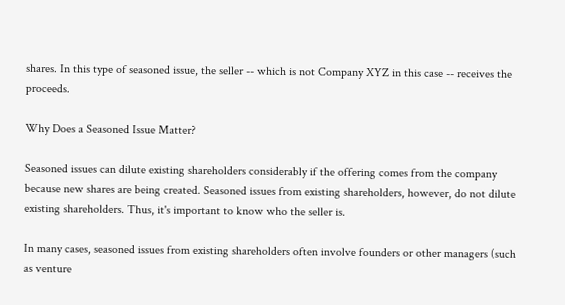shares. In this type of seasoned issue, the seller -- which is not Company XYZ in this case -- receives the proceeds.

Why Does a Seasoned Issue Matter?

Seasoned issues can dilute existing shareholders considerably if the offering comes from the company because new shares are being created. Seasoned issues from existing shareholders, however, do not dilute existing shareholders. Thus, it's important to know who the seller is.

In many cases, seasoned issues from existing shareholders often involve founders or other managers (such as venture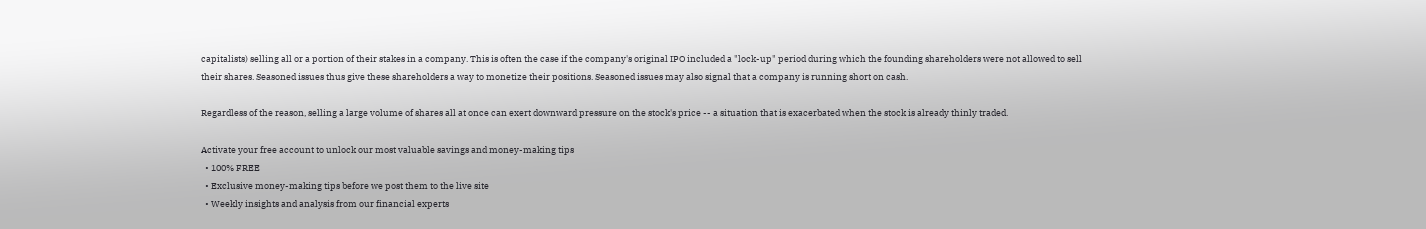capitalists) selling all or a portion of their stakes in a company. This is often the case if the company's original IPO included a "lock-up" period during which the founding shareholders were not allowed to sell their shares. Seasoned issues thus give these shareholders a way to monetize their positions. Seasoned issues may also signal that a company is running short on cash.

Regardless of the reason, selling a large volume of shares all at once can exert downward pressure on the stock's price -- a situation that is exacerbated when the stock is already thinly traded.

Activate your free account to unlock our most valuable savings and money-making tips
  • 100% FREE
  • Exclusive money-making tips before we post them to the live site
  • Weekly insights and analysis from our financial experts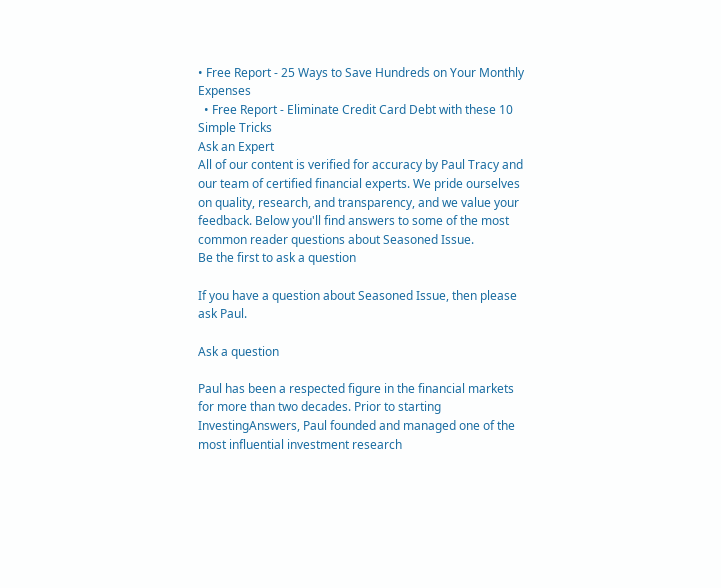• Free Report - 25 Ways to Save Hundreds on Your Monthly Expenses
  • Free Report - Eliminate Credit Card Debt with these 10 Simple Tricks
Ask an Expert
All of our content is verified for accuracy by Paul Tracy and our team of certified financial experts. We pride ourselves on quality, research, and transparency, and we value your feedback. Below you'll find answers to some of the most common reader questions about Seasoned Issue.
Be the first to ask a question

If you have a question about Seasoned Issue, then please ask Paul.

Ask a question

Paul has been a respected figure in the financial markets for more than two decades. Prior to starting InvestingAnswers, Paul founded and managed one of the most influential investment research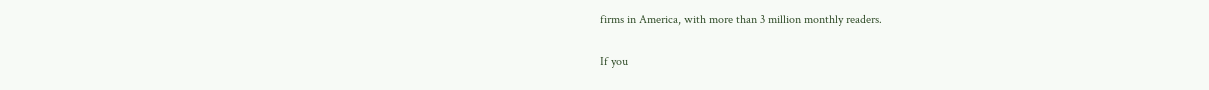firms in America, with more than 3 million monthly readers.

If you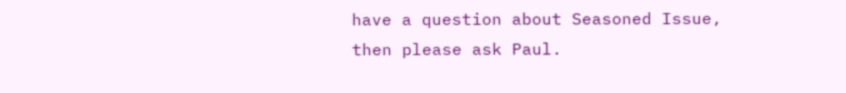have a question about Seasoned Issue, then please ask Paul.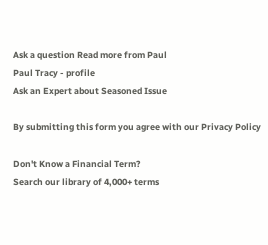Ask a question Read more from Paul
Paul Tracy - profile
Ask an Expert about Seasoned Issue

By submitting this form you agree with our Privacy Policy

Don't Know a Financial Term?
Search our library of 4,000+ terms